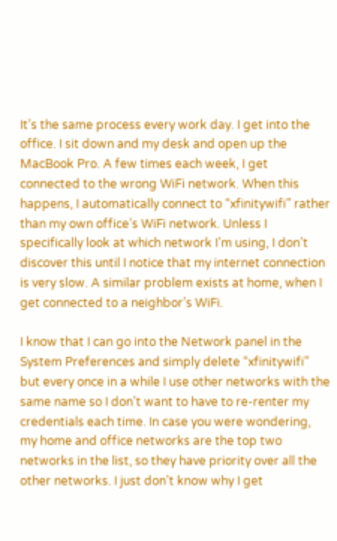It’s the same process every work day. I get into the office. I sit down and my desk and open up the MacBook Pro. A few times each week, I get connected to the wrong WiFi network. When this happens, I automatically connect to “xfinitywifi” rather than my own office’s WiFi network. Unless I specifically look at which network I’m using, I don’t discover this until I notice that my internet connection is very slow. A similar problem exists at home, when I get connected to a neighbor’s WiFi.

I know that I can go into the Network panel in the System Preferences and simply delete “xfinitywifi” but every once in a while I use other networks with the same name so I don’t want to have to re-renter my credentials each time. In case you were wondering, my home and office networks are the top two networks in the list, so they have priority over all the other networks. I just don’t know why I get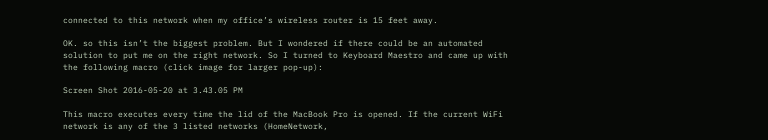connected to this network when my office’s wireless router is 15 feet away.

OK. so this isn’t the biggest problem. But I wondered if there could be an automated solution to put me on the right network. So I turned to Keyboard Maestro and came up with the following macro (click image for larger pop-up):

Screen Shot 2016-05-20 at 3.43.05 PM

This macro executes every time the lid of the MacBook Pro is opened. If the current WiFi network is any of the 3 listed networks (HomeNetwork,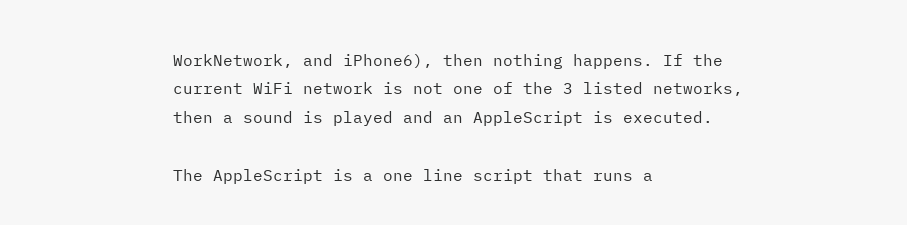WorkNetwork, and iPhone6), then nothing happens. If the current WiFi network is not one of the 3 listed networks, then a sound is played and an AppleScript is executed.

The AppleScript is a one line script that runs a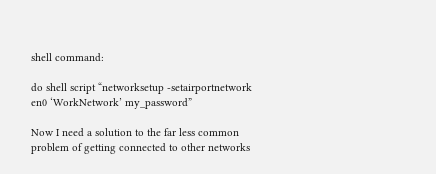shell command:

do shell script “networksetup -setairportnetwork en0 ‘WorkNetwork’ my_password”

Now I need a solution to the far less common problem of getting connected to other networks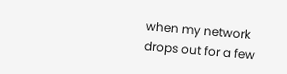when my network drops out for a few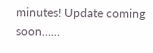minutes! Update coming soon……